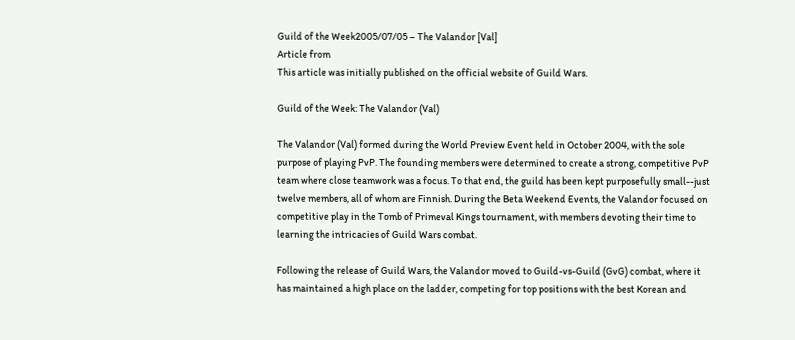Guild of the Week2005/07/05 – The Valandor [Val]
Article from
This article was initially published on the official website of Guild Wars.

Guild of the Week: The Valandor (Val)

The Valandor (Val) formed during the World Preview Event held in October 2004, with the sole purpose of playing PvP. The founding members were determined to create a strong, competitive PvP team where close teamwork was a focus. To that end, the guild has been kept purposefully small--just twelve members, all of whom are Finnish. During the Beta Weekend Events, the Valandor focused on competitive play in the Tomb of Primeval Kings tournament, with members devoting their time to learning the intricacies of Guild Wars combat.

Following the release of Guild Wars, the Valandor moved to Guild-vs-Guild (GvG) combat, where it has maintained a high place on the ladder, competing for top positions with the best Korean and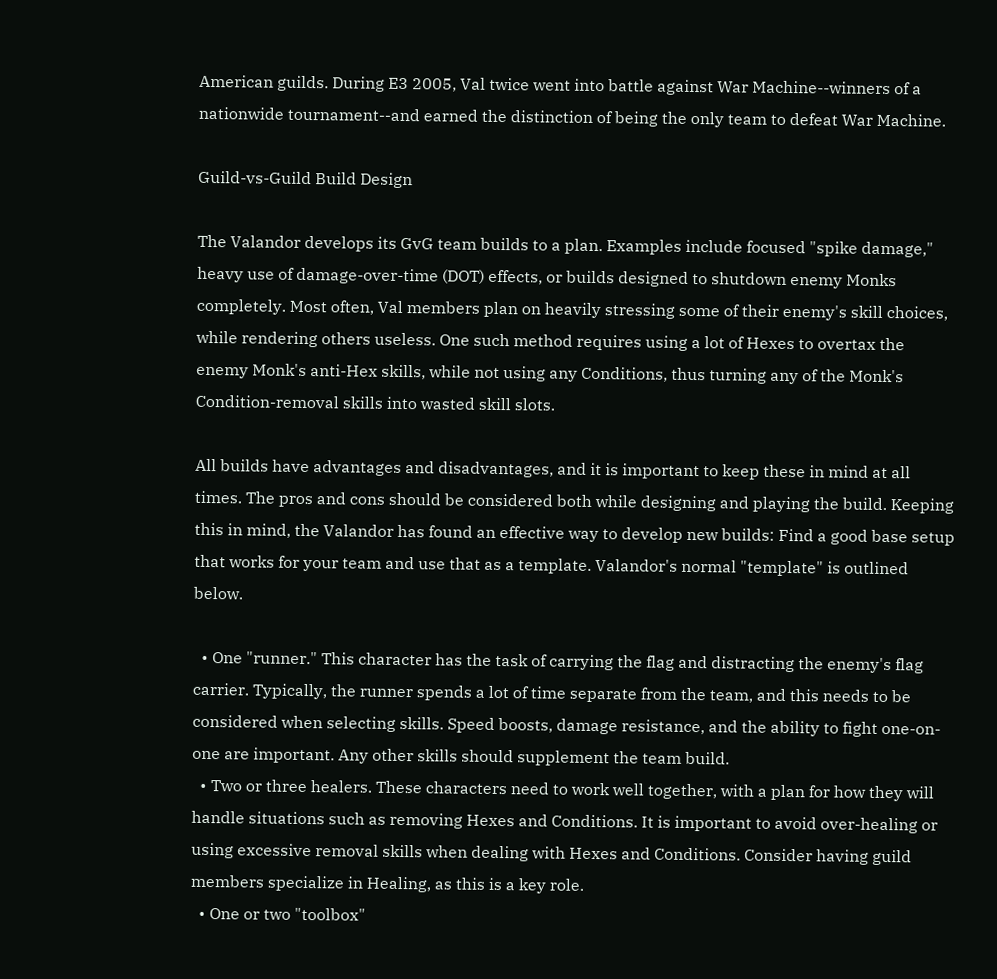American guilds. During E3 2005, Val twice went into battle against War Machine--winners of a nationwide tournament--and earned the distinction of being the only team to defeat War Machine.

Guild-vs-Guild Build Design

The Valandor develops its GvG team builds to a plan. Examples include focused "spike damage," heavy use of damage-over-time (DOT) effects, or builds designed to shutdown enemy Monks completely. Most often, Val members plan on heavily stressing some of their enemy's skill choices, while rendering others useless. One such method requires using a lot of Hexes to overtax the enemy Monk's anti-Hex skills, while not using any Conditions, thus turning any of the Monk's Condition-removal skills into wasted skill slots.

All builds have advantages and disadvantages, and it is important to keep these in mind at all times. The pros and cons should be considered both while designing and playing the build. Keeping this in mind, the Valandor has found an effective way to develop new builds: Find a good base setup that works for your team and use that as a template. Valandor's normal "template" is outlined below.

  • One "runner." This character has the task of carrying the flag and distracting the enemy's flag carrier. Typically, the runner spends a lot of time separate from the team, and this needs to be considered when selecting skills. Speed boosts, damage resistance, and the ability to fight one-on-one are important. Any other skills should supplement the team build.
  • Two or three healers. These characters need to work well together, with a plan for how they will handle situations such as removing Hexes and Conditions. It is important to avoid over-healing or using excessive removal skills when dealing with Hexes and Conditions. Consider having guild members specialize in Healing, as this is a key role.
  • One or two "toolbox"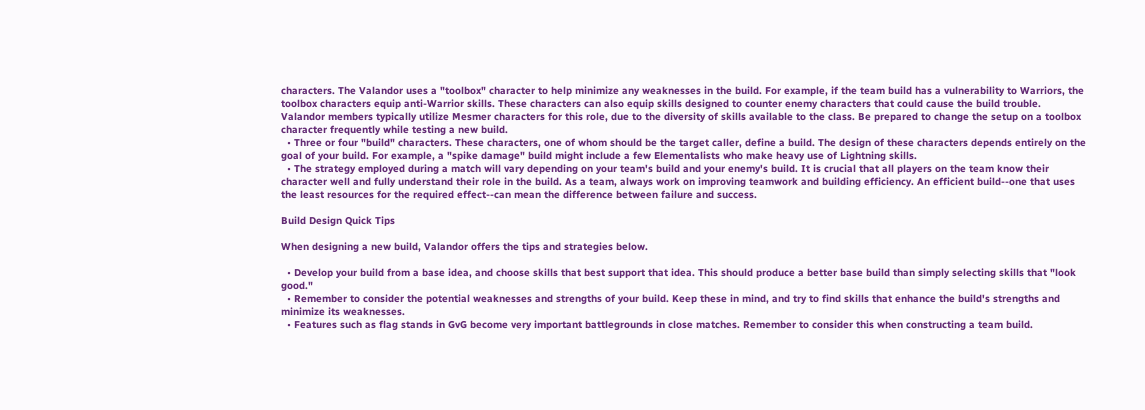characters. The Valandor uses a "toolbox" character to help minimize any weaknesses in the build. For example, if the team build has a vulnerability to Warriors, the toolbox characters equip anti-Warrior skills. These characters can also equip skills designed to counter enemy characters that could cause the build trouble. Valandor members typically utilize Mesmer characters for this role, due to the diversity of skills available to the class. Be prepared to change the setup on a toolbox character frequently while testing a new build.
  • Three or four "build" characters. These characters, one of whom should be the target caller, define a build. The design of these characters depends entirely on the goal of your build. For example, a "spike damage" build might include a few Elementalists who make heavy use of Lightning skills.
  • The strategy employed during a match will vary depending on your team's build and your enemy's build. It is crucial that all players on the team know their character well and fully understand their role in the build. As a team, always work on improving teamwork and building efficiency. An efficient build--one that uses the least resources for the required effect--can mean the difference between failure and success.

Build Design Quick Tips

When designing a new build, Valandor offers the tips and strategies below.

  • Develop your build from a base idea, and choose skills that best support that idea. This should produce a better base build than simply selecting skills that "look good."
  • Remember to consider the potential weaknesses and strengths of your build. Keep these in mind, and try to find skills that enhance the build's strengths and minimize its weaknesses.
  • Features such as flag stands in GvG become very important battlegrounds in close matches. Remember to consider this when constructing a team build.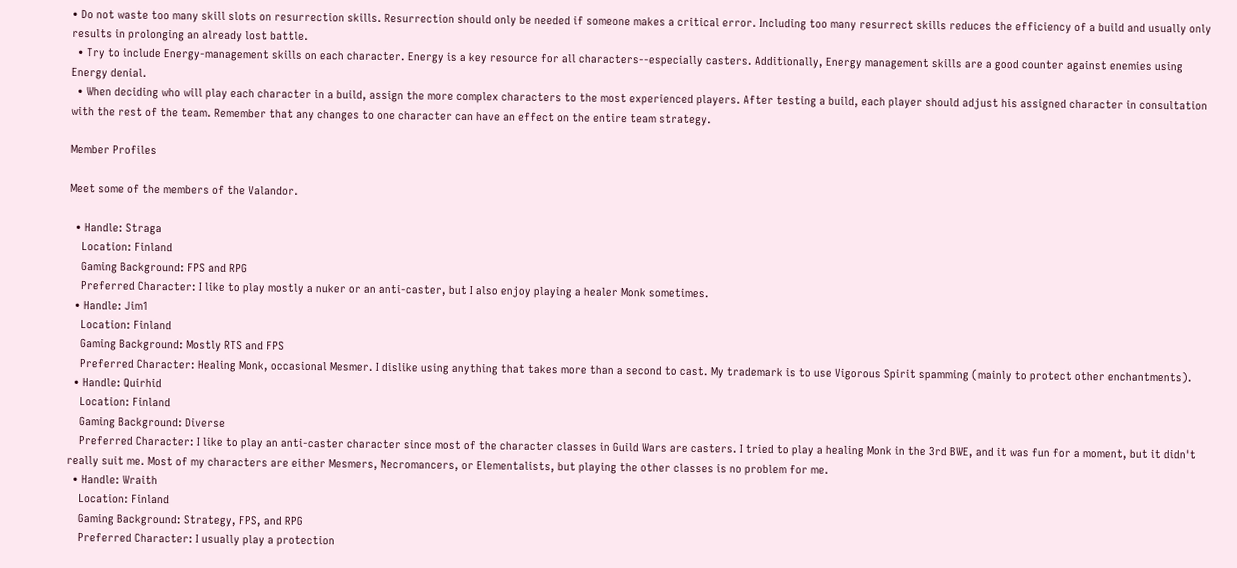• Do not waste too many skill slots on resurrection skills. Resurrection should only be needed if someone makes a critical error. Including too many resurrect skills reduces the efficiency of a build and usually only results in prolonging an already lost battle.
  • Try to include Energy-management skills on each character. Energy is a key resource for all characters--especially casters. Additionally, Energy management skills are a good counter against enemies using Energy denial.
  • When deciding who will play each character in a build, assign the more complex characters to the most experienced players. After testing a build, each player should adjust his assigned character in consultation with the rest of the team. Remember that any changes to one character can have an effect on the entire team strategy.

Member Profiles

Meet some of the members of the Valandor.

  • Handle: Straga
    Location: Finland
    Gaming Background: FPS and RPG
    Preferred Character: I like to play mostly a nuker or an anti-caster, but I also enjoy playing a healer Monk sometimes.
  • Handle: Jim1
    Location: Finland
    Gaming Background: Mostly RTS and FPS
    Preferred Character: Healing Monk, occasional Mesmer. I dislike using anything that takes more than a second to cast. My trademark is to use Vigorous Spirit spamming (mainly to protect other enchantments).
  • Handle: Quirhid
    Location: Finland
    Gaming Background: Diverse
    Preferred Character: I like to play an anti-caster character since most of the character classes in Guild Wars are casters. I tried to play a healing Monk in the 3rd BWE, and it was fun for a moment, but it didn't really suit me. Most of my characters are either Mesmers, Necromancers, or Elementalists, but playing the other classes is no problem for me.
  • Handle: Wraith
    Location: Finland
    Gaming Background: Strategy, FPS, and RPG
    Preferred Character: I usually play a protection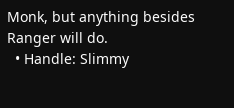Monk, but anything besides Ranger will do.
  • Handle: Slimmy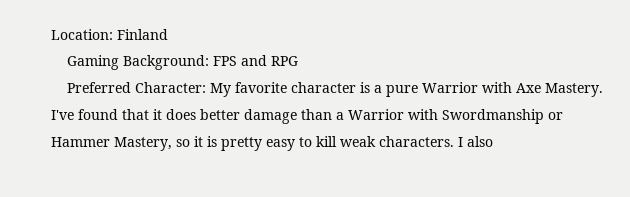Location: Finland
    Gaming Background: FPS and RPG
    Preferred Character: My favorite character is a pure Warrior with Axe Mastery. I've found that it does better damage than a Warrior with Swordmanship or Hammer Mastery, so it is pretty easy to kill weak characters. I also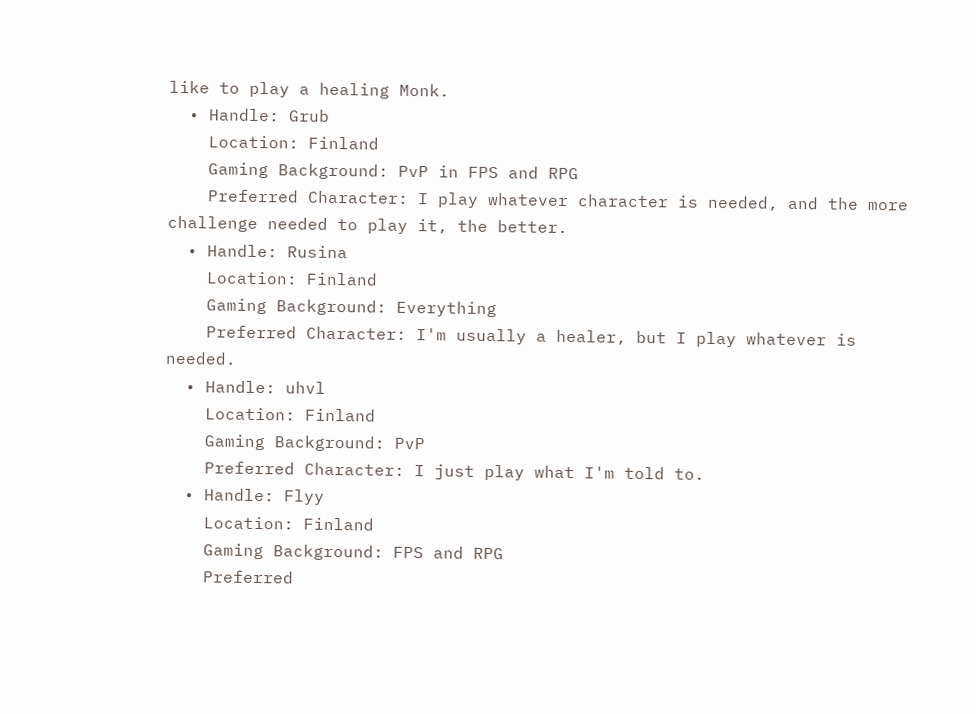like to play a healing Monk.
  • Handle: Grub
    Location: Finland
    Gaming Background: PvP in FPS and RPG
    Preferred Character: I play whatever character is needed, and the more challenge needed to play it, the better.
  • Handle: Rusina
    Location: Finland
    Gaming Background: Everything
    Preferred Character: I'm usually a healer, but I play whatever is needed.
  • Handle: uhvl
    Location: Finland
    Gaming Background: PvP
    Preferred Character: I just play what I'm told to.
  • Handle: Flyy
    Location: Finland
    Gaming Background: FPS and RPG
    Preferred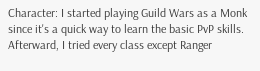Character: I started playing Guild Wars as a Monk since it's a quick way to learn the basic PvP skills. Afterward, I tried every class except Ranger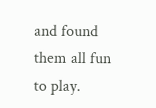and found them all fun to play.